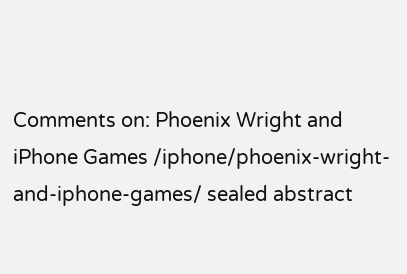Comments on: Phoenix Wright and iPhone Games /iphone/phoenix-wright-and-iphone-games/ sealed abstract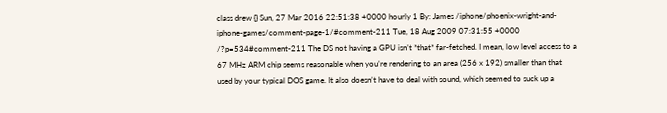class drew {} Sun, 27 Mar 2016 22:51:38 +0000 hourly 1 By: James /iphone/phoenix-wright-and-iphone-games/comment-page-1/#comment-211 Tue, 18 Aug 2009 07:31:55 +0000 /?p=534#comment-211 The DS not having a GPU isn’t *that* far-fetched. I mean, low level access to a 67 MHz ARM chip seems reasonable when you’re rendering to an area (256 x 192) smaller than that used by your typical DOS game. It also doesn’t have to deal with sound, which seemed to suck up a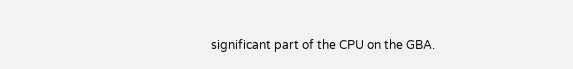significant part of the CPU on the GBA.